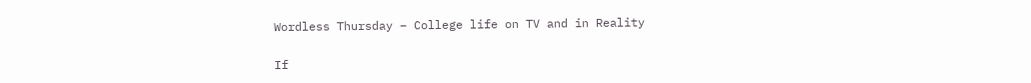Wordless Thursday – College life on TV and in Reality

If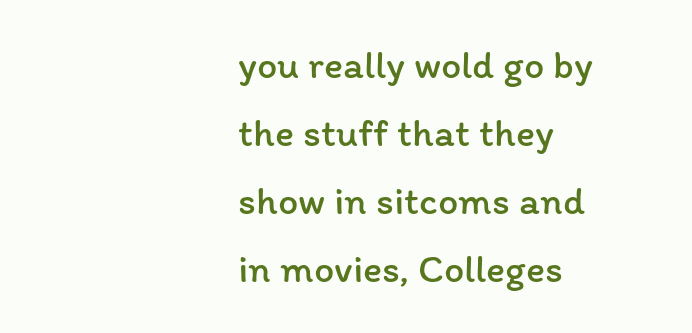you really wold go by the stuff that they show in sitcoms and in movies, Colleges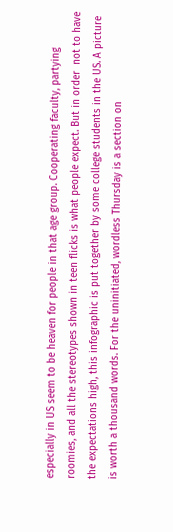especially in US seem to be heaven for people in that age group. Cooperating faculty, partying roomies, and all the stereotypes shown in teen flicks is what people expect. But in order  not to have the expectations high, this infographic is put together by some college students in the US. A picture is worth a thousand words. For the uninitiated, wordless Thursday is a section on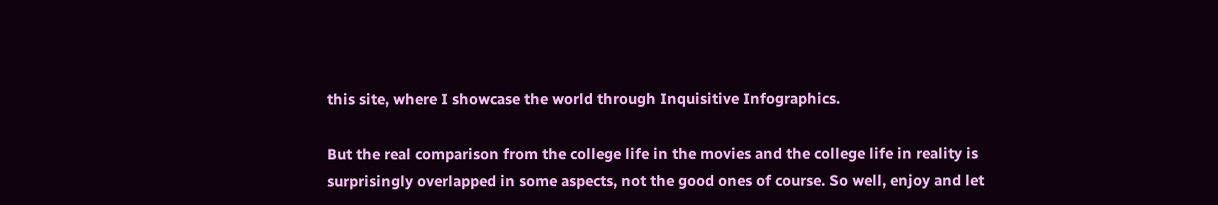this site, where I showcase the world through Inquisitive Infographics.

But the real comparison from the college life in the movies and the college life in reality is surprisingly overlapped in some aspects, not the good ones of course. So well, enjoy and let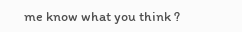me know what you think ?